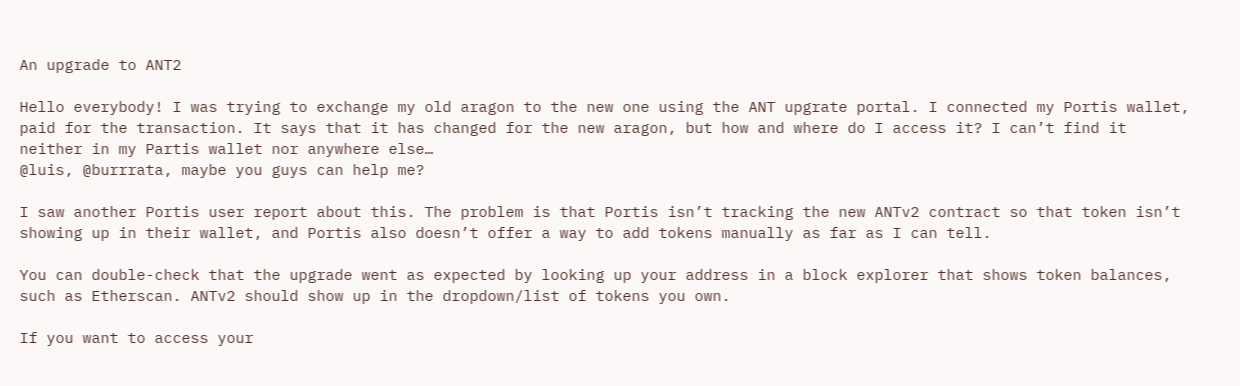An upgrade to ANT2

Hello everybody! I was trying to exchange my old aragon to the new one using the ANT upgrate portal. I connected my Portis wallet, paid for the transaction. It says that it has changed for the new aragon, but how and where do I access it? I can’t find it neither in my Partis wallet nor anywhere else…
@luis, @burrrata, maybe you guys can help me?

I saw another Portis user report about this. The problem is that Portis isn’t tracking the new ANTv2 contract so that token isn’t showing up in their wallet, and Portis also doesn’t offer a way to add tokens manually as far as I can tell.

You can double-check that the upgrade went as expected by looking up your address in a block explorer that shows token balances, such as Etherscan. ANTv2 should show up in the dropdown/list of tokens you own.

If you want to access your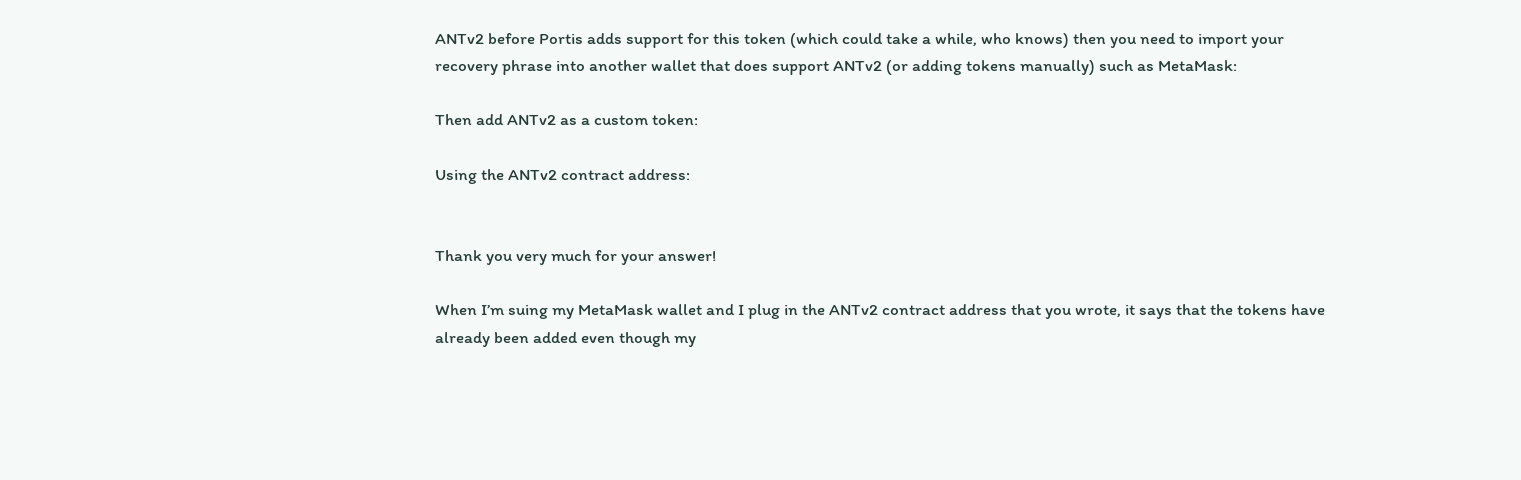ANTv2 before Portis adds support for this token (which could take a while, who knows) then you need to import your recovery phrase into another wallet that does support ANTv2 (or adding tokens manually) such as MetaMask:

Then add ANTv2 as a custom token:

Using the ANTv2 contract address:


Thank you very much for your answer!

When I’m suing my MetaMask wallet and I plug in the ANTv2 contract address that you wrote, it says that the tokens have already been added even though my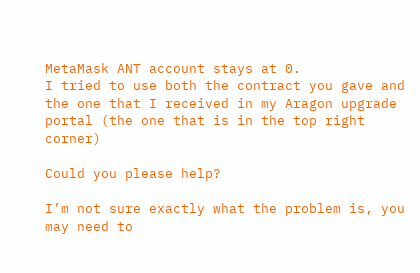MetaMask ANT account stays at 0.
I tried to use both the contract you gave and the one that I received in my Aragon upgrade portal (the one that is in the top right corner)

Could you please help?

I’m not sure exactly what the problem is, you may need to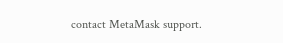contact MetaMask support.